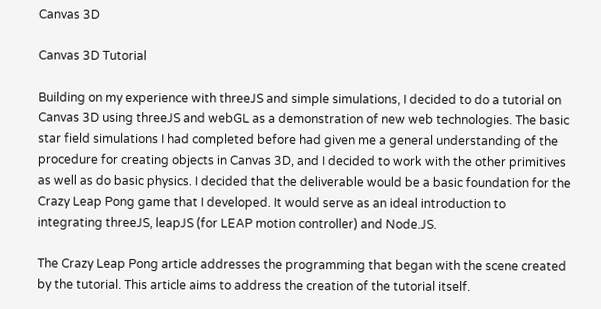Canvas 3D

Canvas 3D Tutorial

Building on my experience with threeJS and simple simulations, I decided to do a tutorial on Canvas 3D using threeJS and webGL as a demonstration of new web technologies. The basic star field simulations I had completed before had given me a general understanding of the procedure for creating objects in Canvas 3D, and I decided to work with the other primitives as well as do basic physics. I decided that the deliverable would be a basic foundation for the Crazy Leap Pong game that I developed. It would serve as an ideal introduction to integrating threeJS, leapJS (for LEAP motion controller) and Node.JS.

The Crazy Leap Pong article addresses the programming that began with the scene created by the tutorial. This article aims to address the creation of the tutorial itself.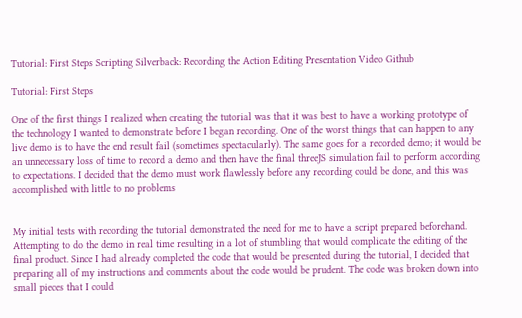Tutorial: First Steps Scripting Silverback: Recording the Action Editing Presentation Video Github

Tutorial: First Steps

One of the first things I realized when creating the tutorial was that it was best to have a working prototype of the technology I wanted to demonstrate before I began recording. One of the worst things that can happen to any live demo is to have the end result fail (sometimes spectacularly). The same goes for a recorded demo; it would be an unnecessary loss of time to record a demo and then have the final threeJS simulation fail to perform according to expectations. I decided that the demo must work flawlessly before any recording could be done, and this was accomplished with little to no problems


My initial tests with recording the tutorial demonstrated the need for me to have a script prepared beforehand. Attempting to do the demo in real time resulting in a lot of stumbling that would complicate the editing of the final product. Since I had already completed the code that would be presented during the tutorial, I decided that preparing all of my instructions and comments about the code would be prudent. The code was broken down into small pieces that I could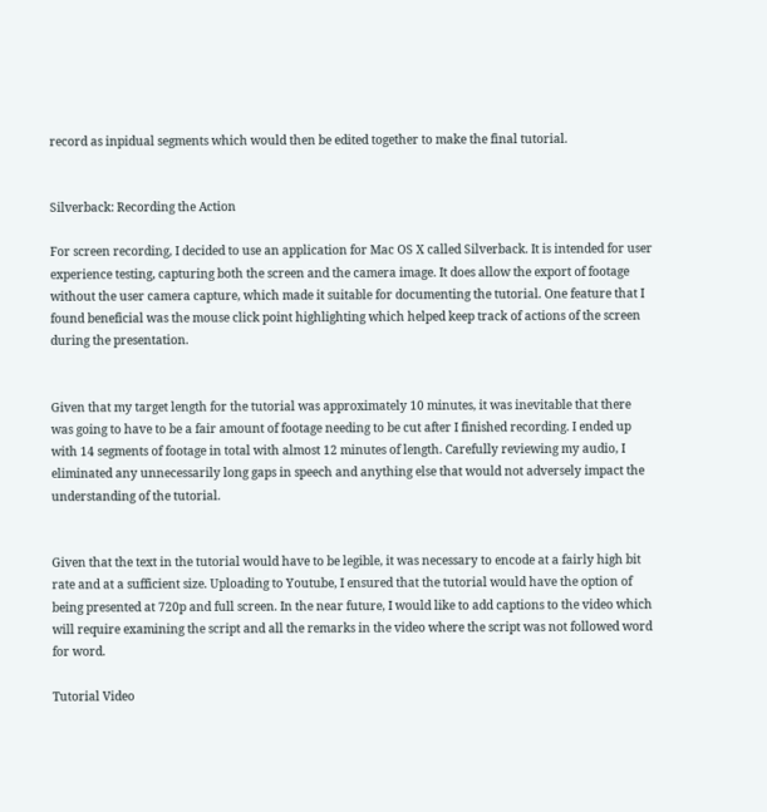record as inpidual segments which would then be edited together to make the final tutorial.


Silverback: Recording the Action

For screen recording, I decided to use an application for Mac OS X called Silverback. It is intended for user experience testing, capturing both the screen and the camera image. It does allow the export of footage without the user camera capture, which made it suitable for documenting the tutorial. One feature that I found beneficial was the mouse click point highlighting which helped keep track of actions of the screen during the presentation.


Given that my target length for the tutorial was approximately 10 minutes, it was inevitable that there was going to have to be a fair amount of footage needing to be cut after I finished recording. I ended up with 14 segments of footage in total with almost 12 minutes of length. Carefully reviewing my audio, I eliminated any unnecessarily long gaps in speech and anything else that would not adversely impact the understanding of the tutorial.


Given that the text in the tutorial would have to be legible, it was necessary to encode at a fairly high bit rate and at a sufficient size. Uploading to Youtube, I ensured that the tutorial would have the option of being presented at 720p and full screen. In the near future, I would like to add captions to the video which will require examining the script and all the remarks in the video where the script was not followed word for word.

Tutorial Video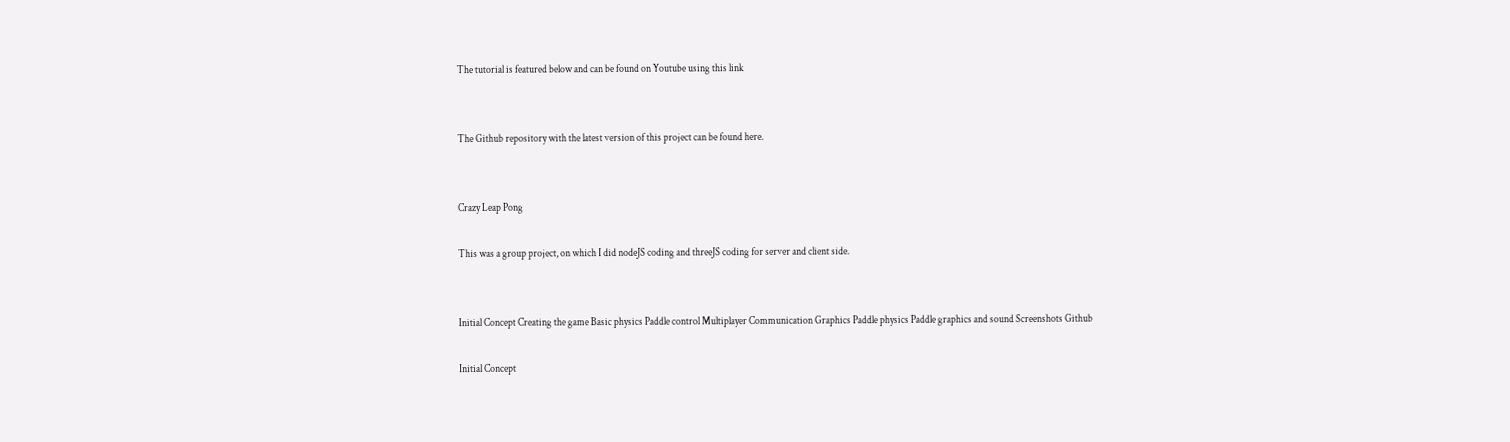The tutorial is featured below and can be found on Youtube using this link


The Github repository with the latest version of this project can be found here.


Crazy Leap Pong

This was a group project, on which I did nodeJS coding and threeJS coding for server and client side.


Initial Concept Creating the game Basic physics Paddle control Multiplayer Communication Graphics Paddle physics Paddle graphics and sound Screenshots Github

Initial Concept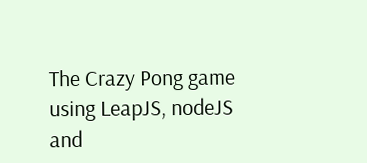The Crazy Pong game using LeapJS, nodeJS and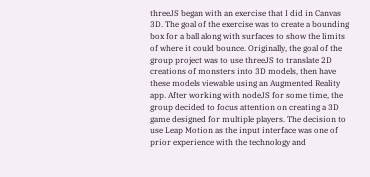threeJS began with an exercise that I did in Canvas 3D. The goal of the exercise was to create a bounding box for a ball along with surfaces to show the limits of where it could bounce. Originally, the goal of the group project was to use threeJS to translate 2D creations of monsters into 3D models, then have these models viewable using an Augmented Reality app. After working with nodeJS for some time, the group decided to focus attention on creating a 3D game designed for multiple players. The decision to use Leap Motion as the input interface was one of prior experience with the technology and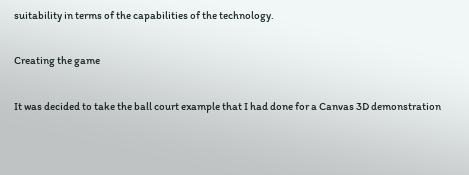suitability in terms of the capabilities of the technology.

Creating the game

It was decided to take the ball court example that I had done for a Canvas 3D demonstration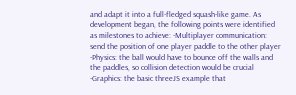and adapt it into a full-fledged squash-like game. As development began, the following points were identified as milestones to achieve: -Multiplayer communication: send the position of one player paddle to the other player -Physics: the ball would have to bounce off the walls and the paddles, so collision detection would be crucial -Graphics: the basic threeJS example that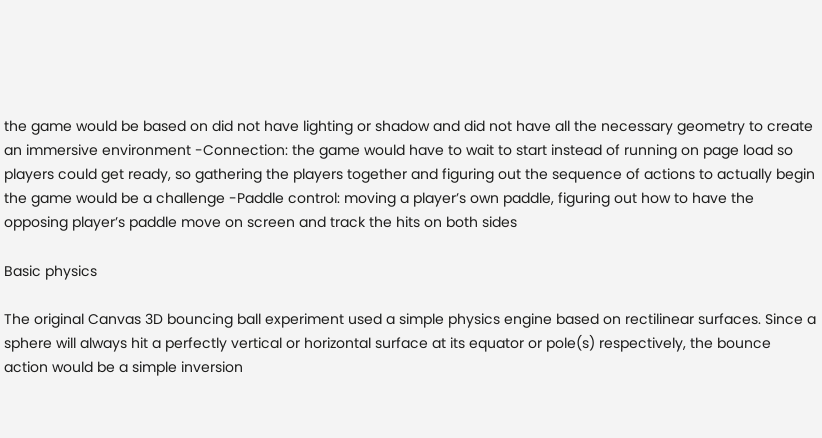the game would be based on did not have lighting or shadow and did not have all the necessary geometry to create an immersive environment -Connection: the game would have to wait to start instead of running on page load so players could get ready, so gathering the players together and figuring out the sequence of actions to actually begin the game would be a challenge -Paddle control: moving a player’s own paddle, figuring out how to have the opposing player’s paddle move on screen and track the hits on both sides

Basic physics

The original Canvas 3D bouncing ball experiment used a simple physics engine based on rectilinear surfaces. Since a sphere will always hit a perfectly vertical or horizontal surface at its equator or pole(s) respectively, the bounce action would be a simple inversion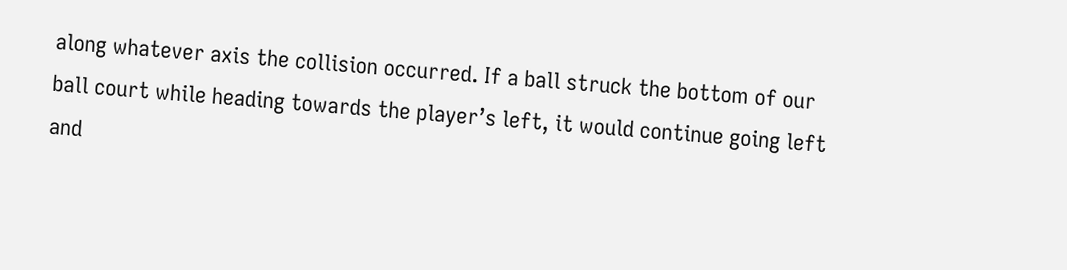along whatever axis the collision occurred. If a ball struck the bottom of our ball court while heading towards the player’s left, it would continue going left and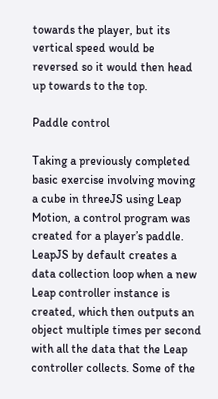towards the player, but its vertical speed would be reversed so it would then head up towards to the top.

Paddle control

Taking a previously completed basic exercise involving moving a cube in threeJS using Leap Motion, a control program was created for a player’s paddle. LeapJS by default creates a data collection loop when a new Leap controller instance is created, which then outputs an object multiple times per second with all the data that the Leap controller collects. Some of the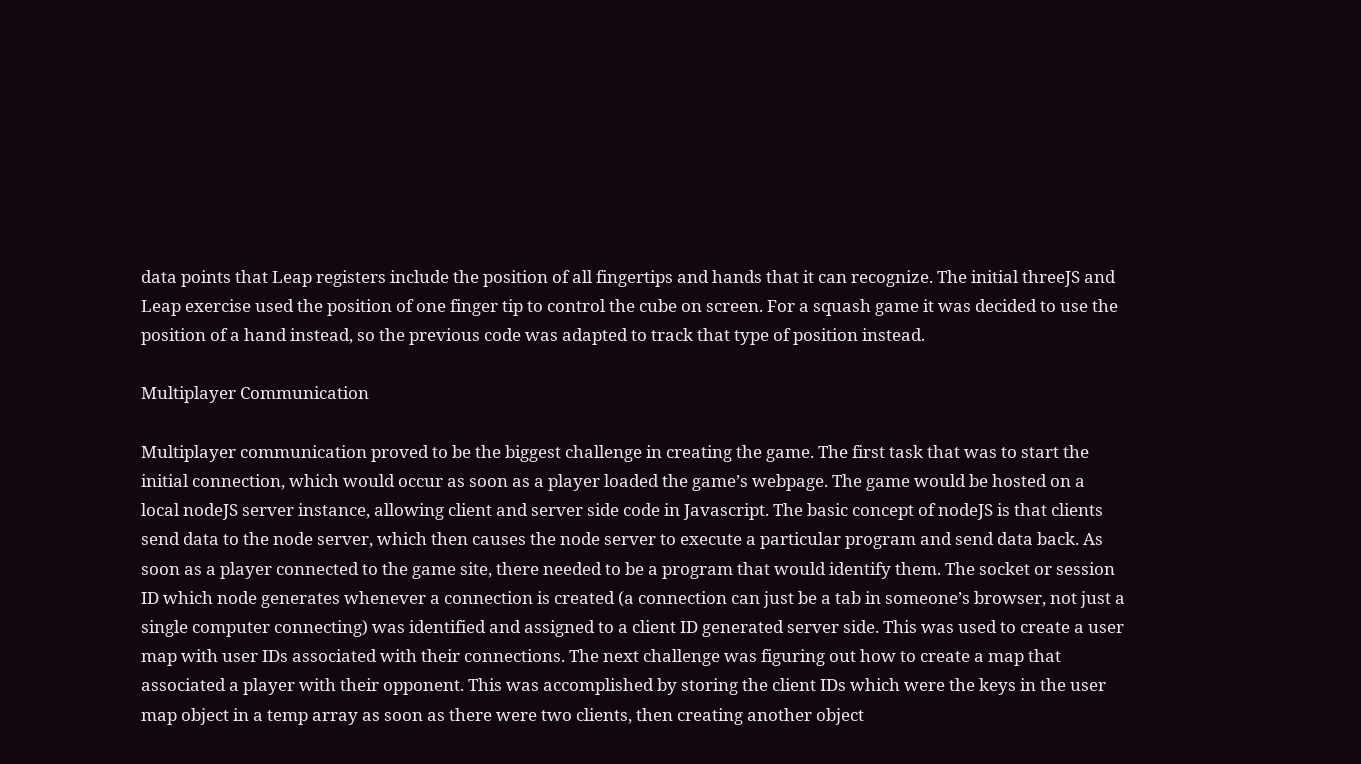data points that Leap registers include the position of all fingertips and hands that it can recognize. The initial threeJS and Leap exercise used the position of one finger tip to control the cube on screen. For a squash game it was decided to use the position of a hand instead, so the previous code was adapted to track that type of position instead.

Multiplayer Communication

Multiplayer communication proved to be the biggest challenge in creating the game. The first task that was to start the initial connection, which would occur as soon as a player loaded the game’s webpage. The game would be hosted on a local nodeJS server instance, allowing client and server side code in Javascript. The basic concept of nodeJS is that clients send data to the node server, which then causes the node server to execute a particular program and send data back. As soon as a player connected to the game site, there needed to be a program that would identify them. The socket or session ID which node generates whenever a connection is created (a connection can just be a tab in someone’s browser, not just a single computer connecting) was identified and assigned to a client ID generated server side. This was used to create a user map with user IDs associated with their connections. The next challenge was figuring out how to create a map that associated a player with their opponent. This was accomplished by storing the client IDs which were the keys in the user map object in a temp array as soon as there were two clients, then creating another object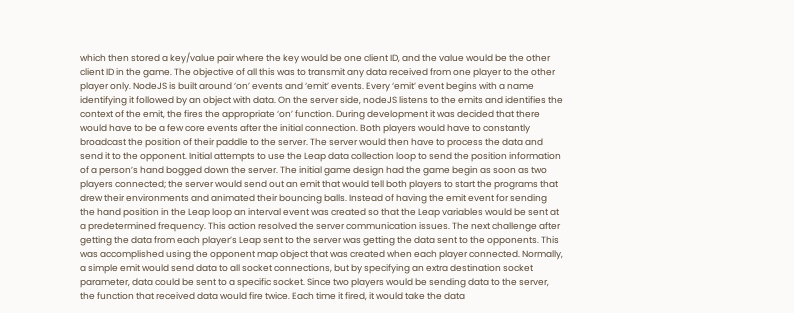which then stored a key/value pair where the key would be one client ID, and the value would be the other client ID in the game. The objective of all this was to transmit any data received from one player to the other player only. NodeJS is built around ‘on’ events and ‘emit’ events. Every ‘emit’ event begins with a name identifying it followed by an object with data. On the server side, nodeJS listens to the emits and identifies the context of the emit, the fires the appropriate ‘on’ function. During development it was decided that there would have to be a few core events after the initial connection. Both players would have to constantly broadcast the position of their paddle to the server. The server would then have to process the data and send it to the opponent. Initial attempts to use the Leap data collection loop to send the position information of a person’s hand bogged down the server. The initial game design had the game begin as soon as two players connected; the server would send out an emit that would tell both players to start the programs that drew their environments and animated their bouncing balls. Instead of having the emit event for sending the hand position in the Leap loop an interval event was created so that the Leap variables would be sent at a predetermined frequency. This action resolved the server communication issues. The next challenge after getting the data from each player’s Leap sent to the server was getting the data sent to the opponents. This was accomplished using the opponent map object that was created when each player connected. Normally, a simple emit would send data to all socket connections, but by specifying an extra destination socket parameter, data could be sent to a specific socket. Since two players would be sending data to the server, the function that received data would fire twice. Each time it fired, it would take the data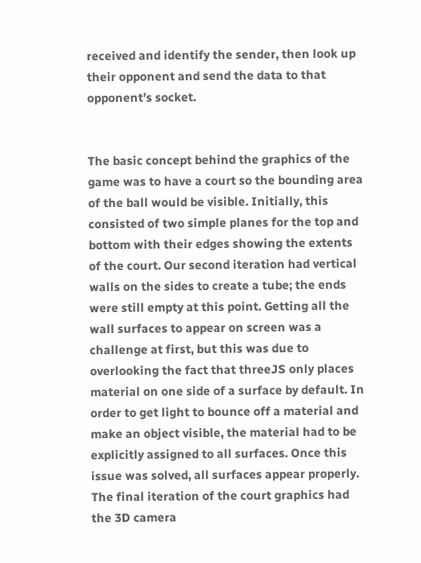received and identify the sender, then look up their opponent and send the data to that opponent’s socket.


The basic concept behind the graphics of the game was to have a court so the bounding area of the ball would be visible. Initially, this consisted of two simple planes for the top and bottom with their edges showing the extents of the court. Our second iteration had vertical walls on the sides to create a tube; the ends were still empty at this point. Getting all the wall surfaces to appear on screen was a challenge at first, but this was due to overlooking the fact that threeJS only places material on one side of a surface by default. In order to get light to bounce off a material and make an object visible, the material had to be explicitly assigned to all surfaces. Once this issue was solved, all surfaces appear properly. The final iteration of the court graphics had the 3D camera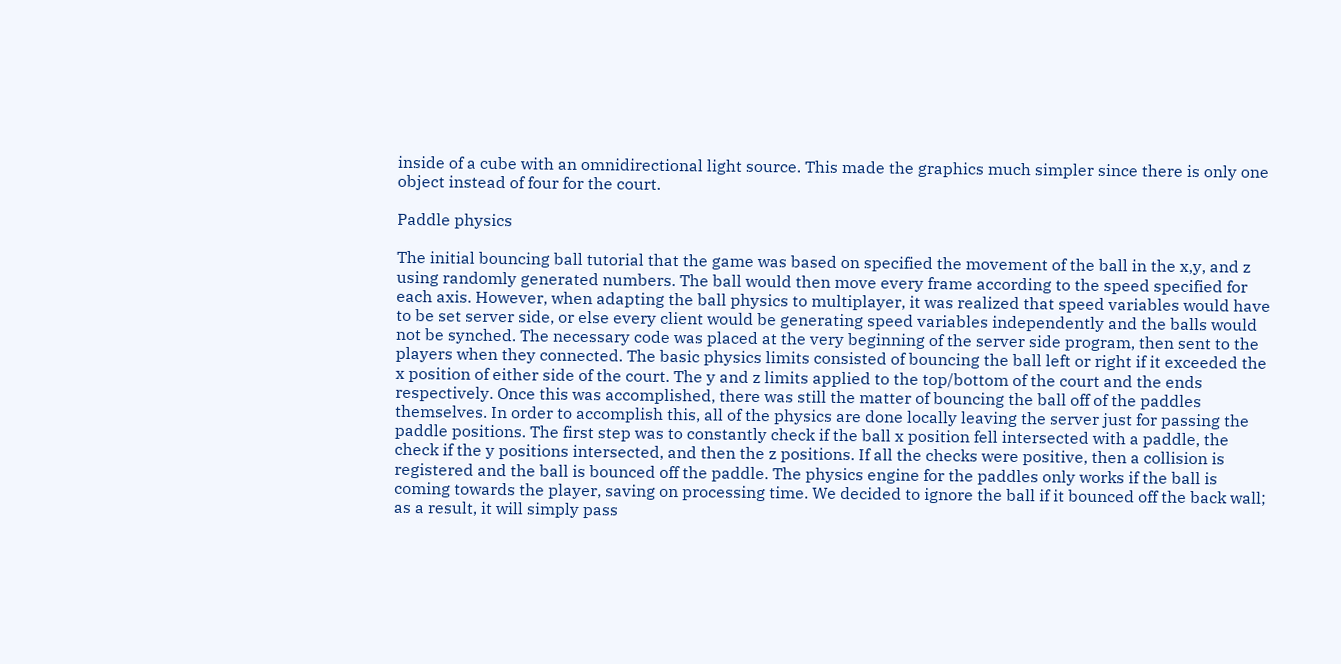inside of a cube with an omnidirectional light source. This made the graphics much simpler since there is only one object instead of four for the court.

Paddle physics

The initial bouncing ball tutorial that the game was based on specified the movement of the ball in the x,y, and z using randomly generated numbers. The ball would then move every frame according to the speed specified for each axis. However, when adapting the ball physics to multiplayer, it was realized that speed variables would have to be set server side, or else every client would be generating speed variables independently and the balls would not be synched. The necessary code was placed at the very beginning of the server side program, then sent to the players when they connected. The basic physics limits consisted of bouncing the ball left or right if it exceeded the x position of either side of the court. The y and z limits applied to the top/bottom of the court and the ends respectively. Once this was accomplished, there was still the matter of bouncing the ball off of the paddles themselves. In order to accomplish this, all of the physics are done locally leaving the server just for passing the paddle positions. The first step was to constantly check if the ball x position fell intersected with a paddle, the check if the y positions intersected, and then the z positions. If all the checks were positive, then a collision is registered and the ball is bounced off the paddle. The physics engine for the paddles only works if the ball is coming towards the player, saving on processing time. We decided to ignore the ball if it bounced off the back wall; as a result, it will simply pass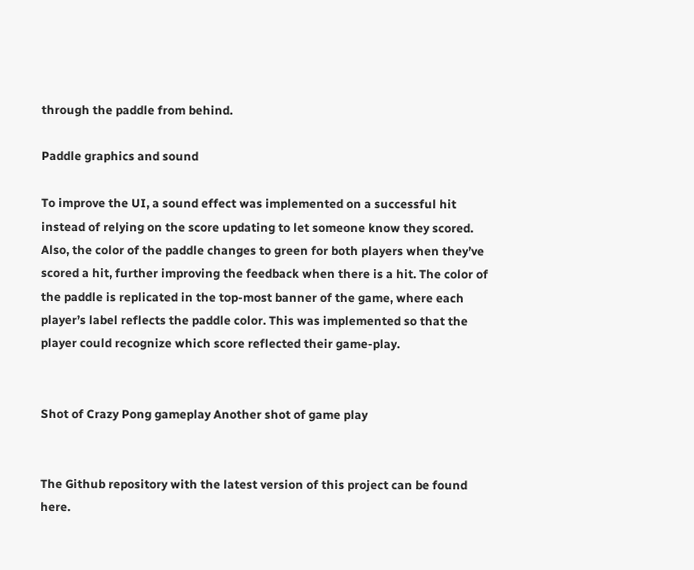through the paddle from behind.

Paddle graphics and sound

To improve the UI, a sound effect was implemented on a successful hit instead of relying on the score updating to let someone know they scored. Also, the color of the paddle changes to green for both players when they’ve scored a hit, further improving the feedback when there is a hit. The color of the paddle is replicated in the top-most banner of the game, where each player’s label reflects the paddle color. This was implemented so that the player could recognize which score reflected their game-play.


Shot of Crazy Pong gameplay Another shot of game play


The Github repository with the latest version of this project can be found here.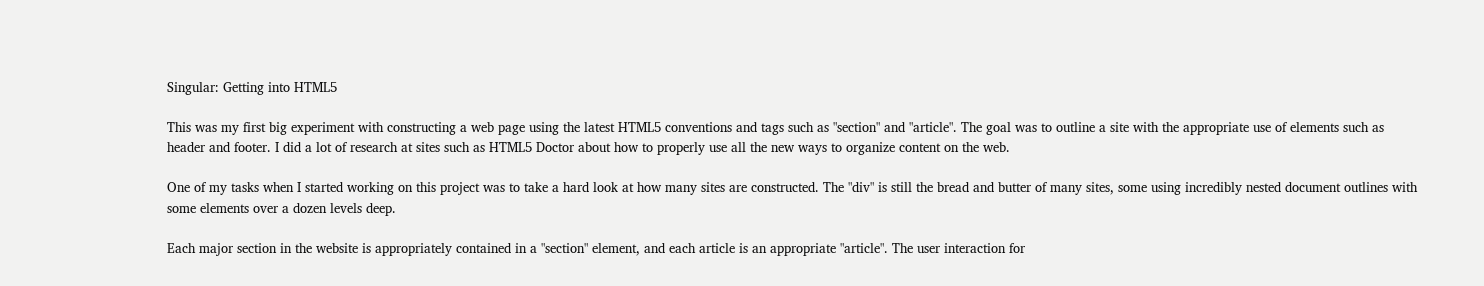Singular: Getting into HTML5

This was my first big experiment with constructing a web page using the latest HTML5 conventions and tags such as "section" and "article". The goal was to outline a site with the appropriate use of elements such as header and footer. I did a lot of research at sites such as HTML5 Doctor about how to properly use all the new ways to organize content on the web.

One of my tasks when I started working on this project was to take a hard look at how many sites are constructed. The "div" is still the bread and butter of many sites, some using incredibly nested document outlines with some elements over a dozen levels deep.

Each major section in the website is appropriately contained in a "section" element, and each article is an appropriate "article". The user interaction for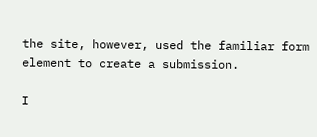the site, however, used the familiar form element to create a submission.

I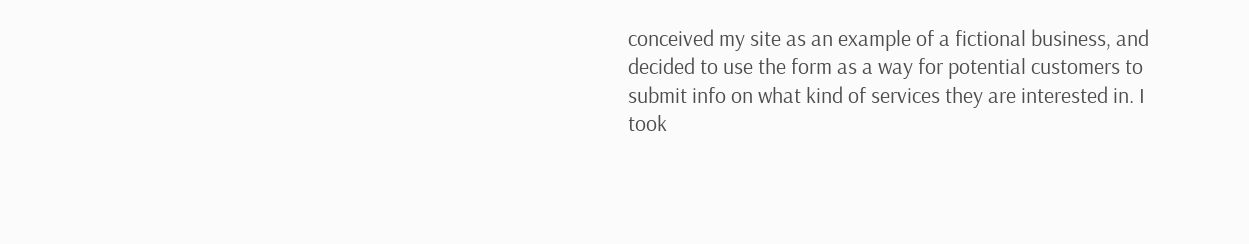conceived my site as an example of a fictional business, and decided to use the form as a way for potential customers to submit info on what kind of services they are interested in. I took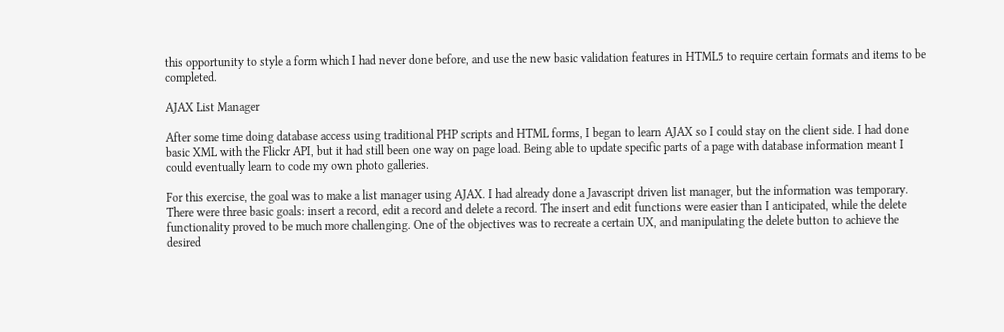this opportunity to style a form which I had never done before, and use the new basic validation features in HTML5 to require certain formats and items to be completed.

AJAX List Manager

After some time doing database access using traditional PHP scripts and HTML forms, I began to learn AJAX so I could stay on the client side. I had done basic XML with the Flickr API, but it had still been one way on page load. Being able to update specific parts of a page with database information meant I could eventually learn to code my own photo galleries.

For this exercise, the goal was to make a list manager using AJAX. I had already done a Javascript driven list manager, but the information was temporary. There were three basic goals: insert a record, edit a record and delete a record. The insert and edit functions were easier than I anticipated, while the delete functionality proved to be much more challenging. One of the objectives was to recreate a certain UX, and manipulating the delete button to achieve the desired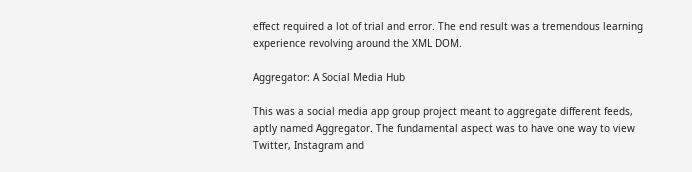effect required a lot of trial and error. The end result was a tremendous learning experience revolving around the XML DOM.

Aggregator: A Social Media Hub

This was a social media app group project meant to aggregate different feeds, aptly named Aggregator. The fundamental aspect was to have one way to view Twitter, Instagram and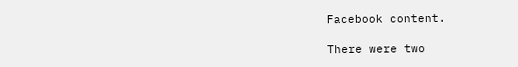Facebook content.

There were two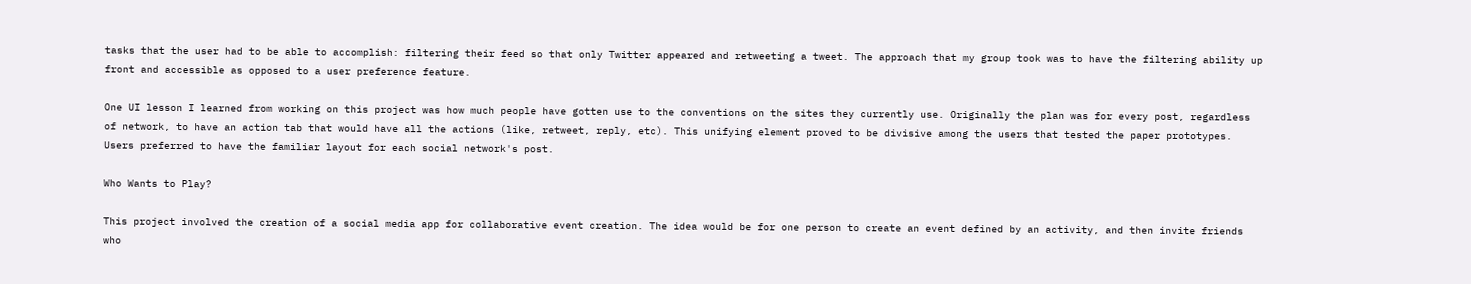tasks that the user had to be able to accomplish: filtering their feed so that only Twitter appeared and retweeting a tweet. The approach that my group took was to have the filtering ability up front and accessible as opposed to a user preference feature.

One UI lesson I learned from working on this project was how much people have gotten use to the conventions on the sites they currently use. Originally the plan was for every post, regardless of network, to have an action tab that would have all the actions (like, retweet, reply, etc). This unifying element proved to be divisive among the users that tested the paper prototypes. Users preferred to have the familiar layout for each social network's post.

Who Wants to Play?

This project involved the creation of a social media app for collaborative event creation. The idea would be for one person to create an event defined by an activity, and then invite friends who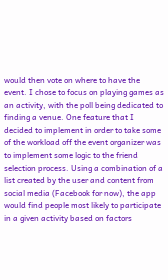would then vote on where to have the event. I chose to focus on playing games as an activity, with the poll being dedicated to finding a venue. One feature that I decided to implement in order to take some of the workload off the event organizer was to implement some logic to the friend selection process. Using a combination of a list created by the user and content from social media (Facebook for now), the app would find people most likely to participate in a given activity based on factors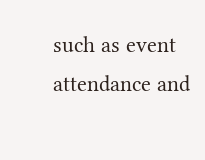such as event attendance and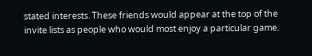stated interests. These friends would appear at the top of the invite lists as people who would most enjoy a particular game.